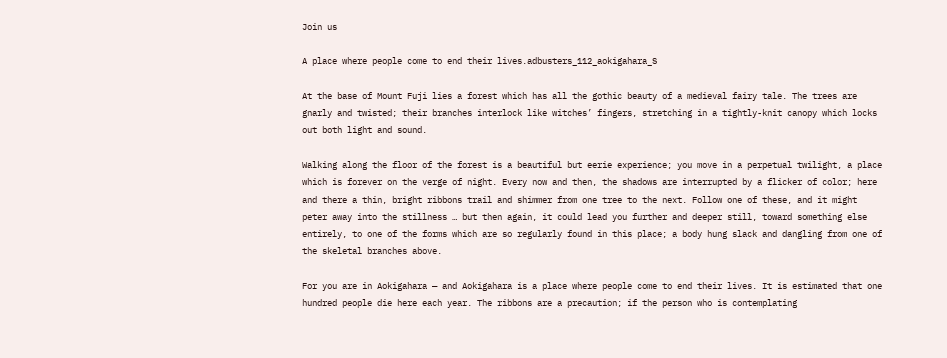Join us

A place where people come to end their lives.adbusters_112_aokigahara_S

At the base of Mount Fuji lies a forest which has all the gothic beauty of a medieval fairy tale. The trees are gnarly and twisted; their branches interlock like witches’ fingers, stretching in a tightly-knit canopy which locks out both light and sound.

Walking along the floor of the forest is a beautiful but eerie experience; you move in a perpetual twilight, a place which is forever on the verge of night. Every now and then, the shadows are interrupted by a flicker of color; here and there a thin, bright ribbons trail and shimmer from one tree to the next. Follow one of these, and it might peter away into the stillness … but then again, it could lead you further and deeper still, toward something else entirely, to one of the forms which are so regularly found in this place; a body hung slack and dangling from one of the skeletal branches above.

For you are in Aokigahara — and Aokigahara is a place where people come to end their lives. It is estimated that one hundred people die here each year. The ribbons are a precaution; if the person who is contemplating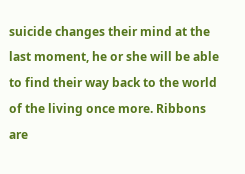suicide changes their mind at the last moment, he or she will be able to find their way back to the world of the living once more. Ribbons are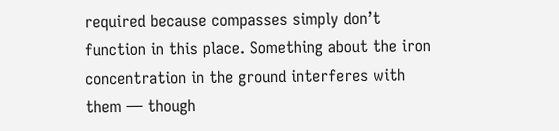required because compasses simply don’t function in this place. Something about the iron concentration in the ground interferes with them — though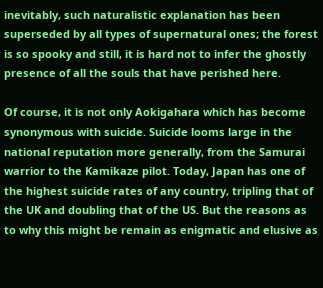inevitably, such naturalistic explanation has been superseded by all types of supernatural ones; the forest is so spooky and still, it is hard not to infer the ghostly presence of all the souls that have perished here.

Of course, it is not only Aokigahara which has become synonymous with suicide. Suicide looms large in the national reputation more generally, from the Samurai warrior to the Kamikaze pilot. Today, Japan has one of the highest suicide rates of any country, tripling that of the UK and doubling that of the US. But the reasons as to why this might be remain as enigmatic and elusive as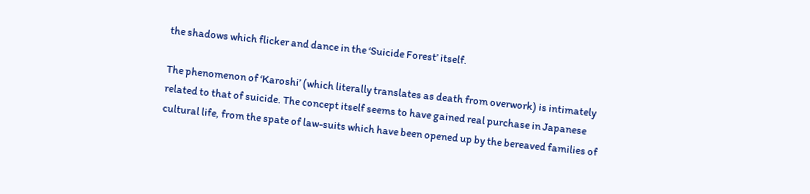the shadows which flicker and dance in the ‘Suicide Forest’ itself.

The phenomenon of ‘Karoshi’ (which literally translates as death from overwork) is intimately related to that of suicide. The concept itself seems to have gained real purchase in Japanese cultural life, from the spate of law-suits which have been opened up by the bereaved families of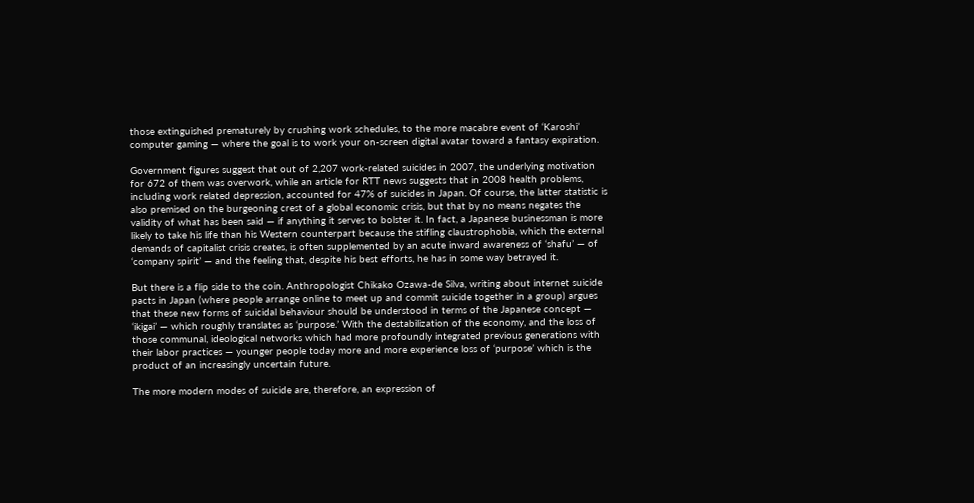those extinguished prematurely by crushing work schedules, to the more macabre event of ‘Karoshi’ computer gaming — where the goal is to work your on-screen digital avatar toward a fantasy expiration.

Government figures suggest that out of 2,207 work-related suicides in 2007, the underlying motivation for 672 of them was overwork, while an article for RTT news suggests that in 2008 health problems, including work related depression, accounted for 47% of suicides in Japan. Of course, the latter statistic is also premised on the burgeoning crest of a global economic crisis, but that by no means negates the validity of what has been said — if anything it serves to bolster it. In fact, a Japanese businessman is more likely to take his life than his Western counterpart because the stifling claustrophobia, which the external demands of capitalist crisis creates, is often supplemented by an acute inward awareness of ‘shafu’ — of ‘company spirit’ — and the feeling that, despite his best efforts, he has in some way betrayed it.

But there is a flip side to the coin. Anthropologist Chikako Ozawa-de Silva, writing about internet suicide pacts in Japan (where people arrange online to meet up and commit suicide together in a group) argues that these new forms of suicidal behaviour should be understood in terms of the Japanese concept — ‘ikigai’ — which roughly translates as ‘purpose.’ With the destabilization of the economy, and the loss of those communal, ideological networks which had more profoundly integrated previous generations with their labor practices — younger people today more and more experience loss of ‘purpose’ which is the product of an increasingly uncertain future.

The more modern modes of suicide are, therefore, an expression of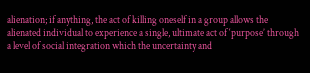alienation; if anything, the act of killing oneself in a group allows the alienated individual to experience a single, ultimate act of ‘purpose’ through a level of social integration which the uncertainty and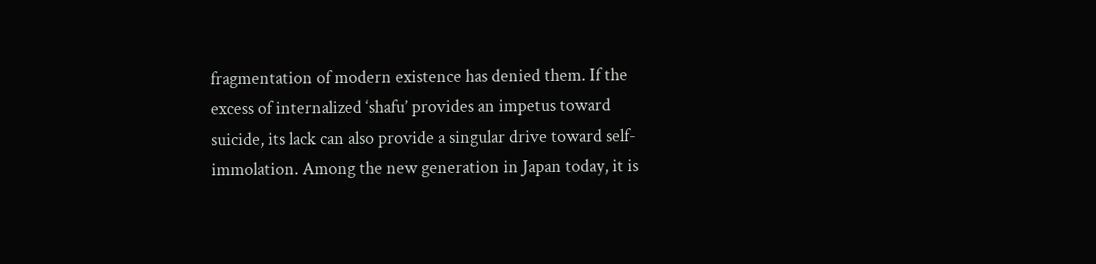fragmentation of modern existence has denied them. If the excess of internalized ‘shafu’ provides an impetus toward suicide, its lack can also provide a singular drive toward self-immolation. Among the new generation in Japan today, it is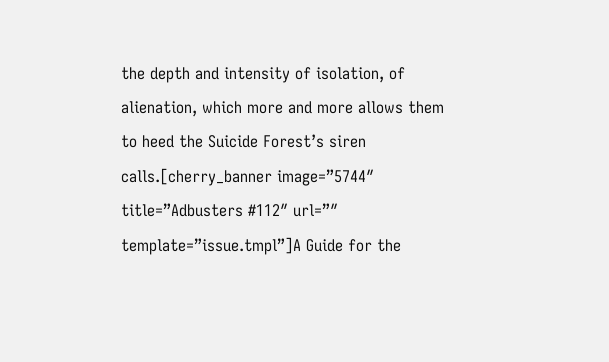the depth and intensity of isolation, of alienation, which more and more allows them to heed the Suicide Forest’s siren calls.[cherry_banner image=”5744″ title=”Adbusters #112″ url=”″ template=”issue.tmpl”]A Guide for the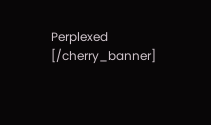Perplexed [/cherry_banner]